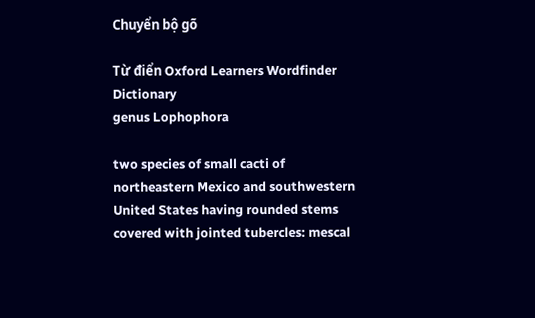Chuyển bộ gõ

Từ điển Oxford Learners Wordfinder Dictionary
genus Lophophora

two species of small cacti of northeastern Mexico and southwestern United States having rounded stems covered with jointed tubercles: mescal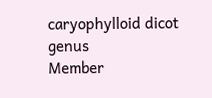caryophylloid dicot genus
Member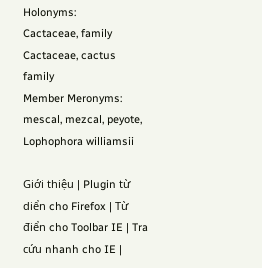Holonyms:
Cactaceae, family Cactaceae, cactus family
Member Meronyms:
mescal, mezcal, peyote, Lophophora williamsii

Giới thiệu | Plugin từ diển cho Firefox | Từ điển cho Toolbar IE | Tra cứu nhanh cho IE |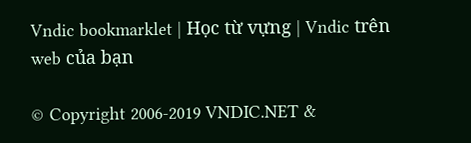Vndic bookmarklet | Học từ vựng | Vndic trên web của bạn

© Copyright 2006-2019 VNDIC.NET &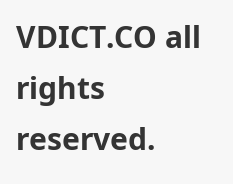VDICT.CO all rights reserved.